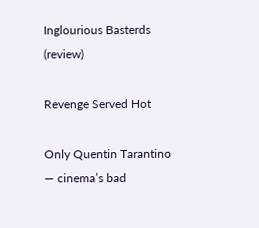Inglourious Basterds (review)

Revenge Served Hot

Only Quentin Tarantino — cinema’s bad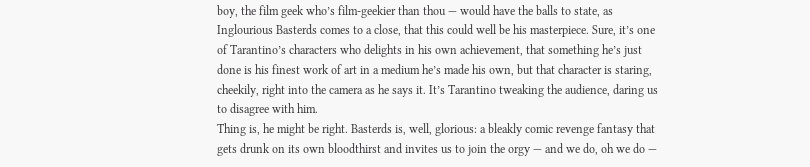boy, the film geek who’s film-geekier than thou — would have the balls to state, as Inglourious Basterds comes to a close, that this could well be his masterpiece. Sure, it’s one of Tarantino’s characters who delights in his own achievement, that something he’s just done is his finest work of art in a medium he’s made his own, but that character is staring, cheekily, right into the camera as he says it. It’s Tarantino tweaking the audience, daring us to disagree with him.
Thing is, he might be right. Basterds is, well, glorious: a bleakly comic revenge fantasy that gets drunk on its own bloodthirst and invites us to join the orgy — and we do, oh we do —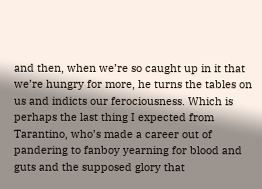and then, when we’re so caught up in it that we’re hungry for more, he turns the tables on us and indicts our ferociousness. Which is perhaps the last thing I expected from Tarantino, who’s made a career out of pandering to fanboy yearning for blood and guts and the supposed glory that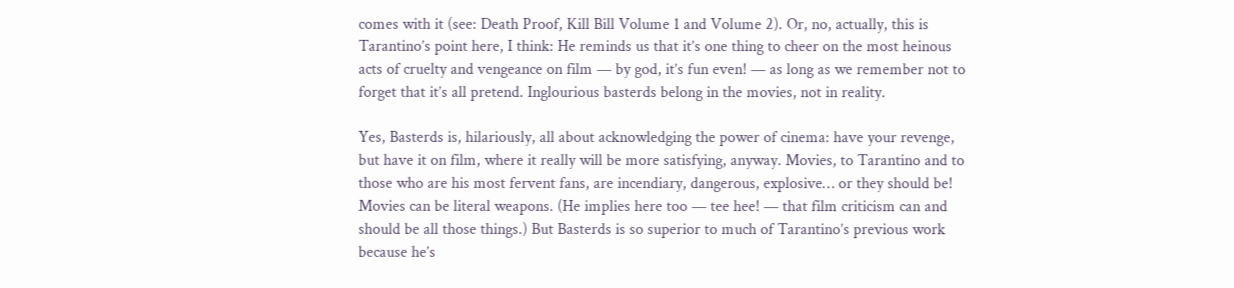comes with it (see: Death Proof, Kill Bill Volume 1 and Volume 2). Or, no, actually, this is Tarantino’s point here, I think: He reminds us that it’s one thing to cheer on the most heinous acts of cruelty and vengeance on film — by god, it’s fun even! — as long as we remember not to forget that it’s all pretend. Inglourious basterds belong in the movies, not in reality.

Yes, Basterds is, hilariously, all about acknowledging the power of cinema: have your revenge, but have it on film, where it really will be more satisfying, anyway. Movies, to Tarantino and to those who are his most fervent fans, are incendiary, dangerous, explosive… or they should be! Movies can be literal weapons. (He implies here too — tee hee! — that film criticism can and should be all those things.) But Basterds is so superior to much of Tarantino’s previous work because he’s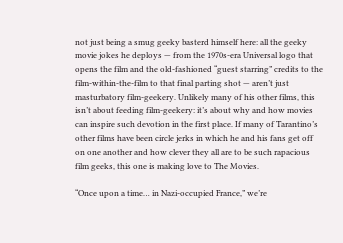not just being a smug geeky basterd himself here: all the geeky movie jokes he deploys — from the 1970s-era Universal logo that opens the film and the old-fashioned “guest starring” credits to the film-within-the-film to that final parting shot — aren’t just masturbatory film-geekery. Unlikely many of his other films, this isn’t about feeding film-geekery: it’s about why and how movies can inspire such devotion in the first place. If many of Tarantino’s other films have been circle jerks in which he and his fans get off on one another and how clever they all are to be such rapacious film geeks, this one is making love to The Movies.

“Once upon a time… in Nazi-occupied France,” we’re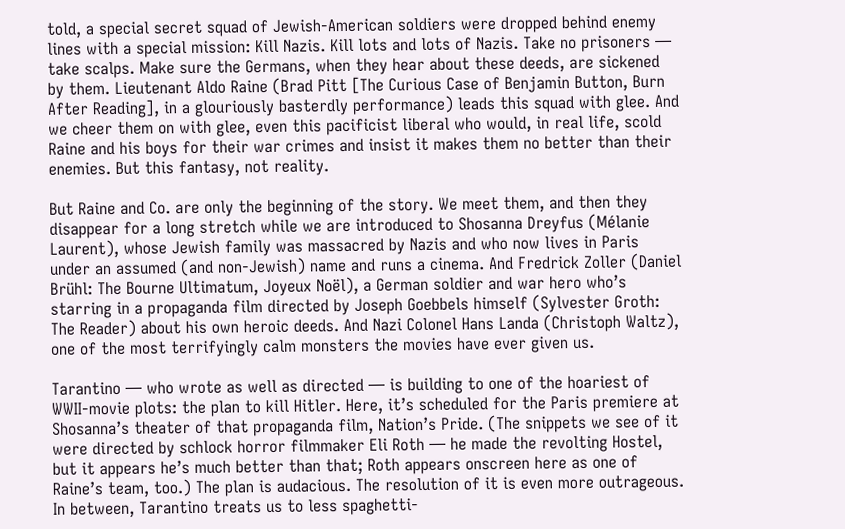told, a special secret squad of Jewish-American soldiers were dropped behind enemy lines with a special mission: Kill Nazis. Kill lots and lots of Nazis. Take no prisoners — take scalps. Make sure the Germans, when they hear about these deeds, are sickened by them. Lieutenant Aldo Raine (Brad Pitt [The Curious Case of Benjamin Button, Burn After Reading], in a glouriously basterdly performance) leads this squad with glee. And we cheer them on with glee, even this pacificist liberal who would, in real life, scold Raine and his boys for their war crimes and insist it makes them no better than their enemies. But this fantasy, not reality.

But Raine and Co. are only the beginning of the story. We meet them, and then they disappear for a long stretch while we are introduced to Shosanna Dreyfus (Mélanie Laurent), whose Jewish family was massacred by Nazis and who now lives in Paris under an assumed (and non-Jewish) name and runs a cinema. And Fredrick Zoller (Daniel Brühl: The Bourne Ultimatum, Joyeux Noël), a German soldier and war hero who’s starring in a propaganda film directed by Joseph Goebbels himself (Sylvester Groth: The Reader) about his own heroic deeds. And Nazi Colonel Hans Landa (Christoph Waltz), one of the most terrifyingly calm monsters the movies have ever given us.

Tarantino — who wrote as well as directed — is building to one of the hoariest of WWII-movie plots: the plan to kill Hitler. Here, it’s scheduled for the Paris premiere at Shosanna’s theater of that propaganda film, Nation’s Pride. (The snippets we see of it were directed by schlock horror filmmaker Eli Roth — he made the revolting Hostel, but it appears he’s much better than that; Roth appears onscreen here as one of Raine’s team, too.) The plan is audacious. The resolution of it is even more outrageous. In between, Tarantino treats us to less spaghetti-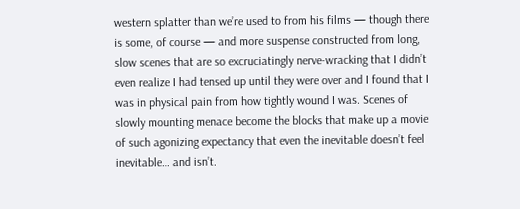western splatter than we’re used to from his films — though there is some, of course — and more suspense constructed from long, slow scenes that are so excruciatingly nerve-wracking that I didn’t even realize I had tensed up until they were over and I found that I was in physical pain from how tightly wound I was. Scenes of slowly mounting menace become the blocks that make up a movie of such agonizing expectancy that even the inevitable doesn’t feel inevitable… and isn’t.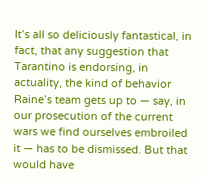It’s all so deliciously fantastical, in fact, that any suggestion that Tarantino is endorsing, in actuality, the kind of behavior Raine’s team gets up to — say, in our prosecution of the current wars we find ourselves embroiled it — has to be dismissed. But that would have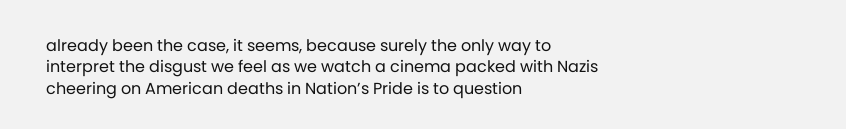already been the case, it seems, because surely the only way to interpret the disgust we feel as we watch a cinema packed with Nazis cheering on American deaths in Nation’s Pride is to question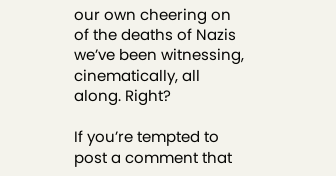our own cheering on of the deaths of Nazis we’ve been witnessing, cinematically, all along. Right?

If you’re tempted to post a comment that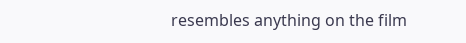resembles anything on the film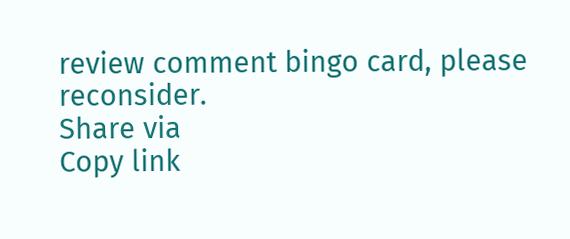review comment bingo card, please reconsider.
Share via
Copy link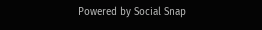Powered by Social Snap